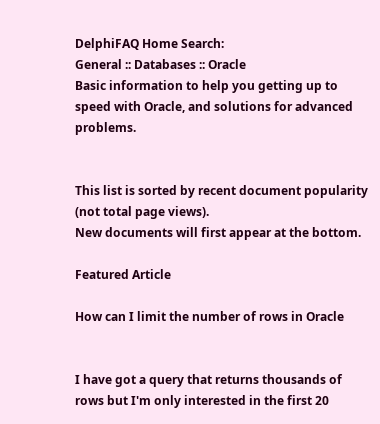DelphiFAQ Home Search:
General :: Databases :: Oracle
Basic information to help you getting up to speed with Oracle, and solutions for advanced problems.


This list is sorted by recent document popularity (not total page views).
New documents will first appear at the bottom.

Featured Article

How can I limit the number of rows in Oracle


I have got a query that returns thousands of rows but I'm only interested in the first 20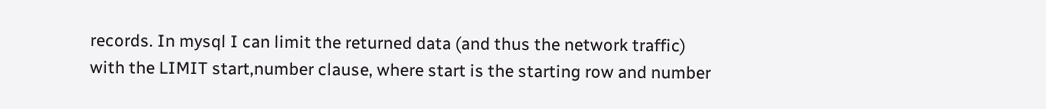records. In mysql I can limit the returned data (and thus the network traffic) with the LIMIT start,number clause, where start is the starting row and number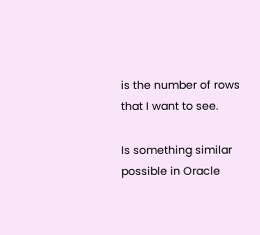is the number of rows that I want to see.

Is something similar possible in Oracle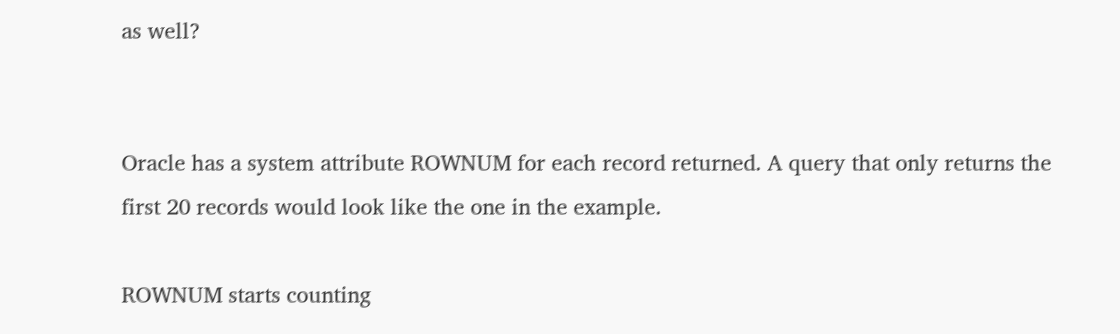as well?


Oracle has a system attribute ROWNUM for each record returned. A query that only returns the first 20 records would look like the one in the example.

ROWNUM starts counting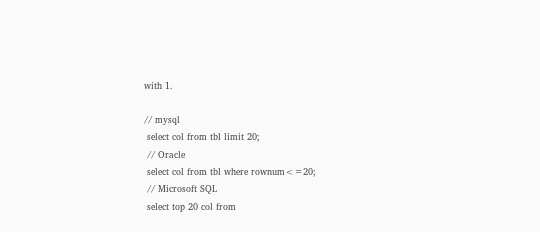with 1.

// mysql
 select col from tbl limit 20;
 // Oracle
 select col from tbl where rownum<=20;
 // Microsoft SQL
 select top 20 col from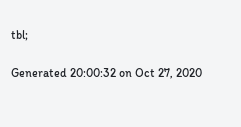tbl;

Generated 20:00:32 on Oct 27, 2020